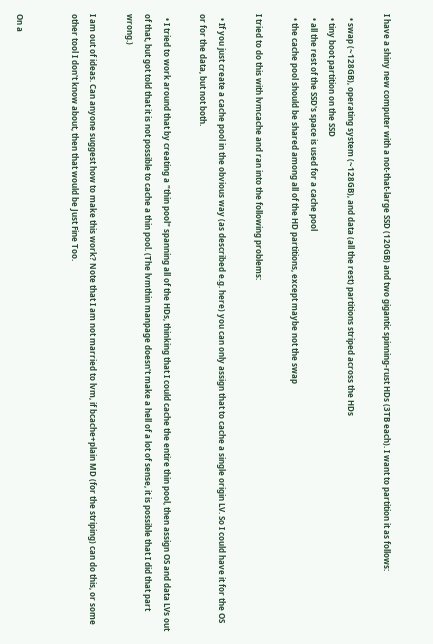I have a shiny new computer with a not-that-large SSD (120GB) and two gigantic spinning-rust HDs (3TB each). I want to partition it as follows:

  • swap (~128GB), operating system (~128GB), and data (all the rest) partitions striped across the HDs
  • tiny boot partition on the SSD
  • all the rest of the SSD's space is used for a cache pool
  • the cache pool should be shared among all of the HD partitions, except maybe not the swap

I tried to do this with lvmcache and ran into the following problems:

  • If you just create a cache pool in the obvious way (as described e.g. here) you can only assign that to cache a single origin LV. So I could have it for the OS or for the data, but not both.

  • I tried to work around that by creating a "thin pool" spanning all of the HDs, thinking that I could cache the entire thin pool, then assign OS and data LVs out of that, but got told that it is not possible to cache a thin pool. (The lvmthin manpage doesn't make a hell of a lot of sense, it is possible that I did that part wrong.)

I am out of ideas. Can anyone suggest how to make this work? Note that I am not married to lvm, if bcache+plain MD (for the striping) can do this, or some other tool I don't know about, then that would be Just Fine Too.


On a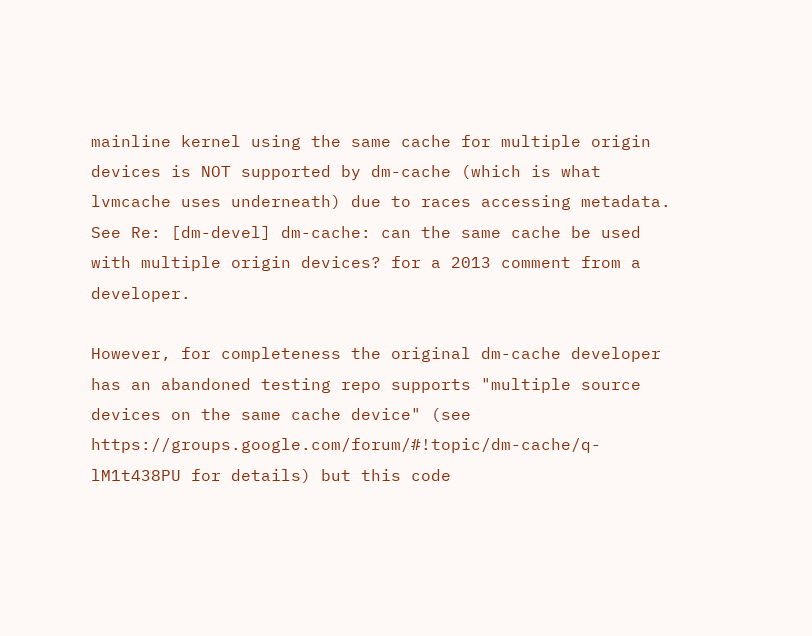mainline kernel using the same cache for multiple origin devices is NOT supported by dm-cache (which is what lvmcache uses underneath) due to races accessing metadata. See Re: [dm-devel] dm-cache: can the same cache be used with multiple origin devices? for a 2013 comment from a developer.

However, for completeness the original dm-cache developer has an abandoned testing repo supports "multiple source devices on the same cache device" (see https://groups.google.com/forum/#!topic/dm-cache/q-lM1t438PU for details) but this code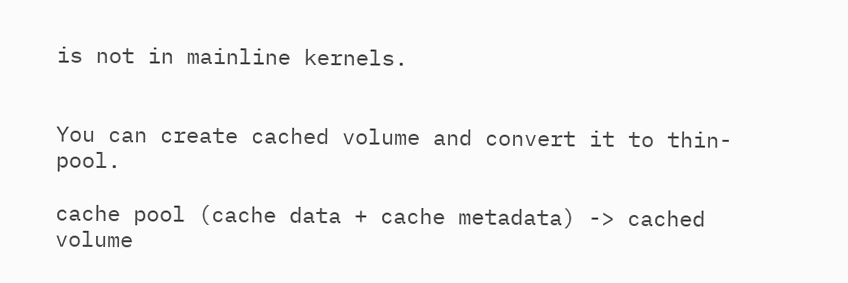is not in mainline kernels.


You can create cached volume and convert it to thin-pool.

cache pool (cache data + cache metadata) -> cached volume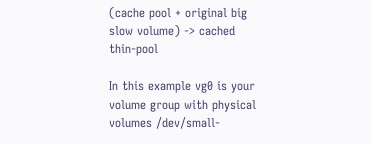(cache pool + original big slow volume) -> cached thin-pool

In this example vg0 is your volume group with physical volumes /dev/small-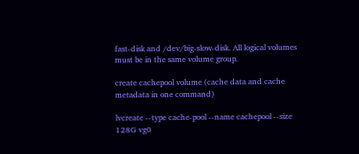fast-disk and /dev/big-slow-disk. All logical volumes must be in the same volume group.

create cachepool volume (cache data and cache metadata in one command)

lvcreate --type cache-pool --name cachepool --size 128G vg0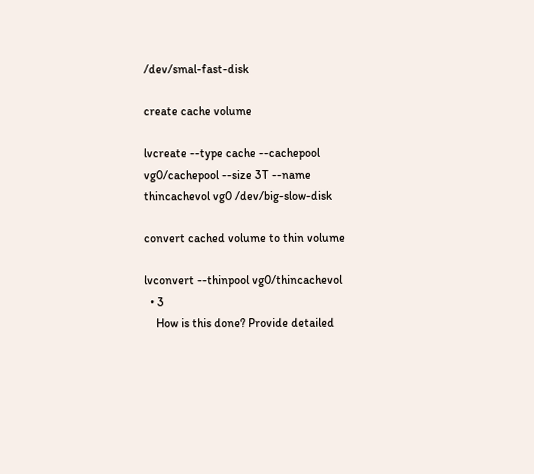/dev/smal-fast-disk

create cache volume

lvcreate --type cache --cachepool vg0/cachepool --size 3T --name thincachevol vg0 /dev/big-slow-disk

convert cached volume to thin volume

lvconvert --thinpool vg0/thincachevol
  • 3
    How is this done? Provide detailed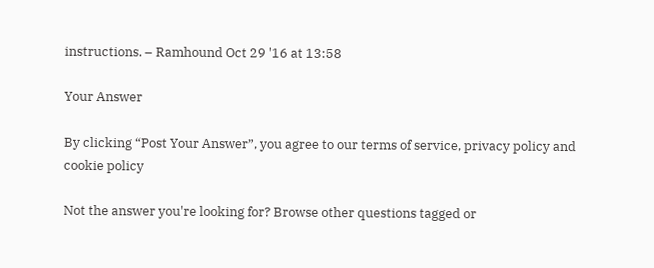instructions. – Ramhound Oct 29 '16 at 13:58

Your Answer

By clicking “Post Your Answer”, you agree to our terms of service, privacy policy and cookie policy

Not the answer you're looking for? Browse other questions tagged or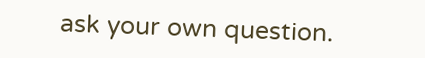ask your own question.